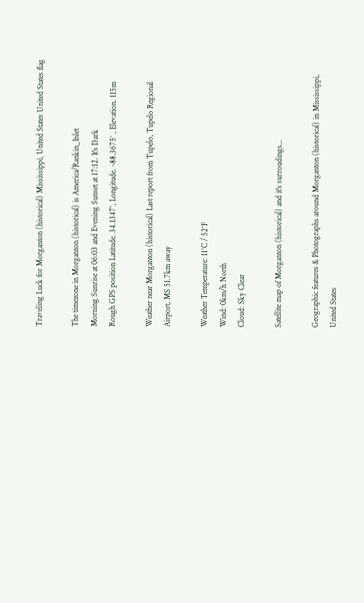Traveling Luck for Morganton (historical) Mississippi, United States United States flag

The timezone in Morganton (historical) is America/Rankin_Inlet
Morning Sunrise at 06:03 and Evening Sunset at 17:12. It's Dark
Rough GPS position Latitude. 34.1347°, Longitude. -88.3675° , Elevation. 115m

Weather near Morganton (historical) Last report from Tupelo, Tupelo Regional Airport, MS 51.7km away

Weather Temperature: 11°C / 52°F
Wind: 0km/h North
Cloud: Sky Clear

Satellite map of Morganton (historical) and it's surroudings...

Geographic features & Photographs around Morganton (historical) in Mississippi, United States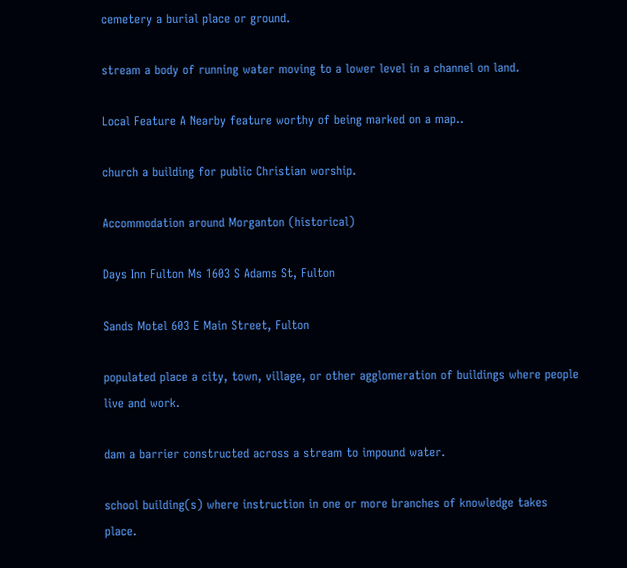cemetery a burial place or ground.

stream a body of running water moving to a lower level in a channel on land.

Local Feature A Nearby feature worthy of being marked on a map..

church a building for public Christian worship.

Accommodation around Morganton (historical)

Days Inn Fulton Ms 1603 S Adams St, Fulton

Sands Motel 603 E Main Street, Fulton

populated place a city, town, village, or other agglomeration of buildings where people live and work.

dam a barrier constructed across a stream to impound water.

school building(s) where instruction in one or more branches of knowledge takes place.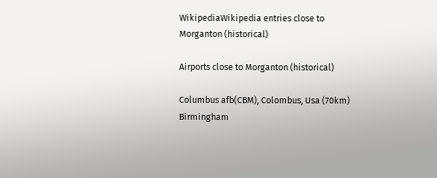WikipediaWikipedia entries close to Morganton (historical)

Airports close to Morganton (historical)

Columbus afb(CBM), Colombus, Usa (70km)
Birmingham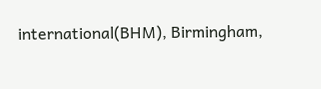international(BHM), Birmingham,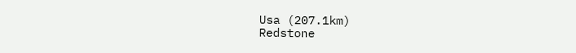Usa (207.1km)
Redstone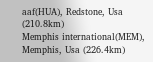aaf(HUA), Redstone, Usa (210.8km)
Memphis international(MEM), Memphis, Usa (226.4km)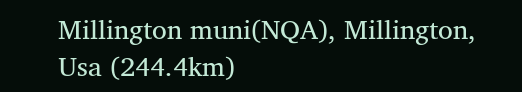Millington muni(NQA), Millington, Usa (244.4km)